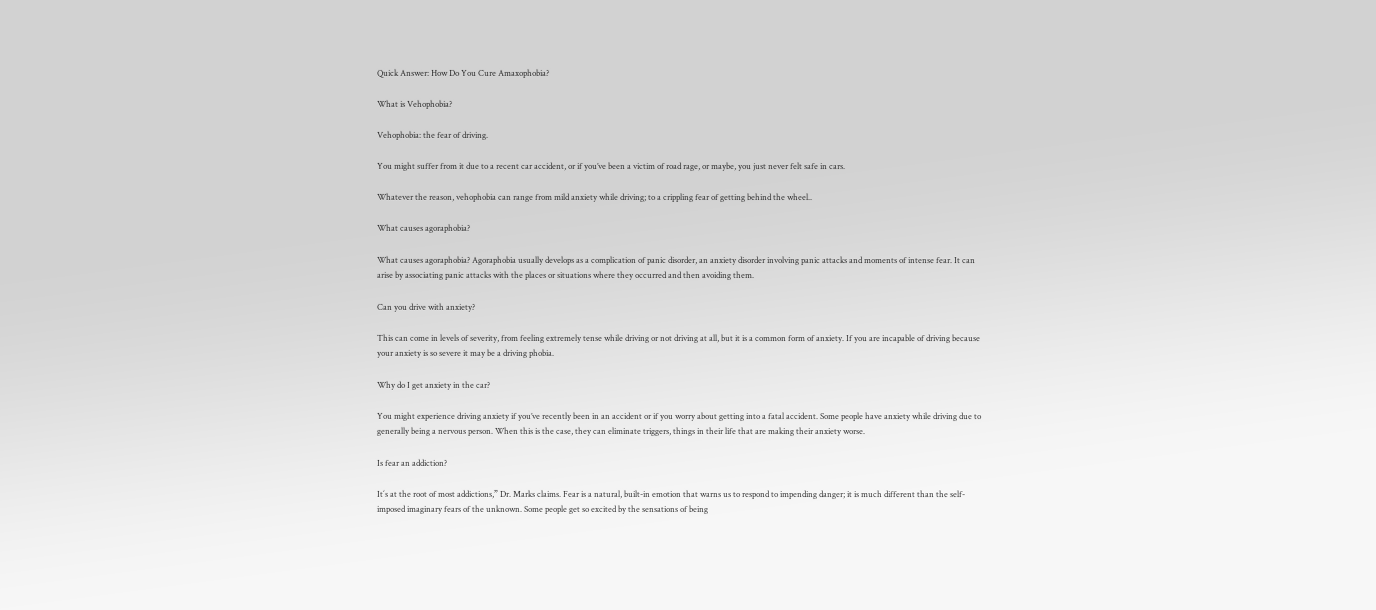Quick Answer: How Do You Cure Amaxophobia?

What is Vehophobia?

Vehophobia: the fear of driving.

You might suffer from it due to a recent car accident, or if you’ve been a victim of road rage, or maybe, you just never felt safe in cars.

Whatever the reason, vehophobia can range from mild anxiety while driving; to a crippling fear of getting behind the wheel..

What causes agoraphobia?

What causes agoraphobia? Agoraphobia usually develops as a complication of panic disorder, an anxiety disorder involving panic attacks and moments of intense fear. It can arise by associating panic attacks with the places or situations where they occurred and then avoiding them.

Can you drive with anxiety?

This can come in levels of severity, from feeling extremely tense while driving or not driving at all, but it is a common form of anxiety. If you are incapable of driving because your anxiety is so severe it may be a driving phobia.

Why do I get anxiety in the car?

You might experience driving anxiety if you’ve recently been in an accident or if you worry about getting into a fatal accident. Some people have anxiety while driving due to generally being a nervous person. When this is the case, they can eliminate triggers, things in their life that are making their anxiety worse.

Is fear an addiction?

It´s at the root of most addictions,” Dr. Marks claims. Fear is a natural, built-in emotion that warns us to respond to impending danger; it is much different than the self-imposed imaginary fears of the unknown. Some people get so excited by the sensations of being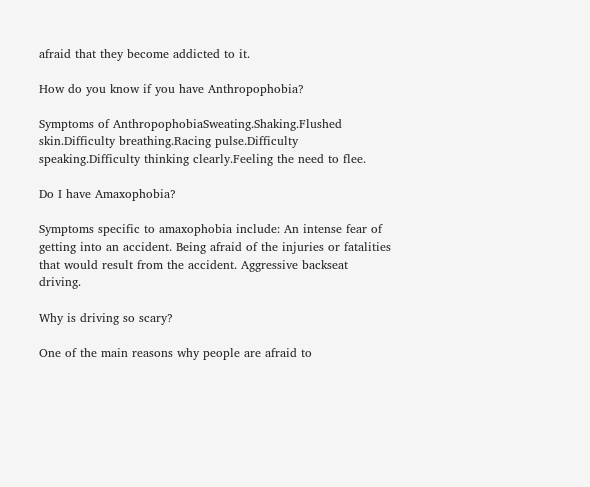afraid that they become addicted to it.

How do you know if you have Anthropophobia?

Symptoms of AnthropophobiaSweating.Shaking.Flushed skin.Difficulty breathing.Racing pulse.Difficulty speaking.Difficulty thinking clearly.Feeling the need to flee.

Do I have Amaxophobia?

Symptoms specific to amaxophobia include: An intense fear of getting into an accident. Being afraid of the injuries or fatalities that would result from the accident. Aggressive backseat driving.

Why is driving so scary?

One of the main reasons why people are afraid to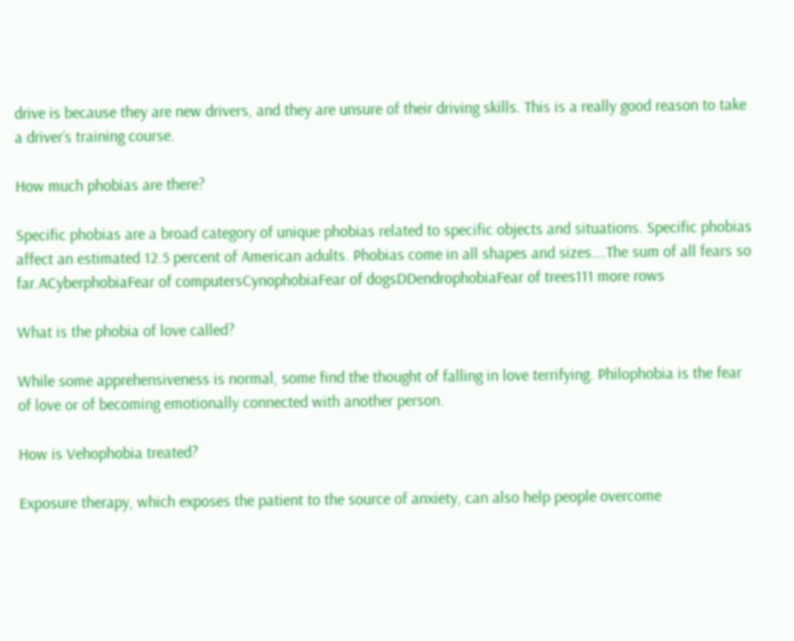drive is because they are new drivers, and they are unsure of their driving skills. This is a really good reason to take a driver’s training course.

How much phobias are there?

Specific phobias are a broad category of unique phobias related to specific objects and situations. Specific phobias affect an estimated 12.5 percent of American adults. Phobias come in all shapes and sizes….The sum of all fears so far.ACyberphobiaFear of computersCynophobiaFear of dogsDDendrophobiaFear of trees111 more rows

What is the phobia of love called?

While some apprehensiveness is normal, some find the thought of falling in love terrifying. Philophobia is the fear of love or of becoming emotionally connected with another person.

How is Vehophobia treated?

Exposure therapy, which exposes the patient to the source of anxiety, can also help people overcome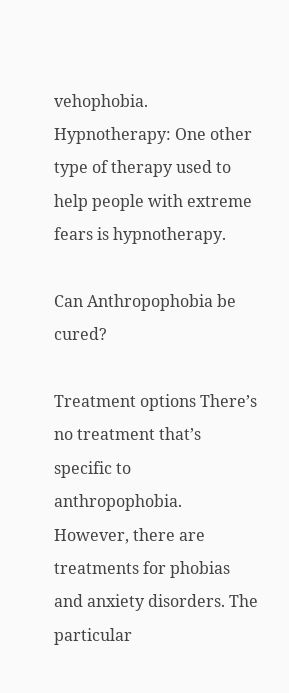vehophobia. Hypnotherapy: One other type of therapy used to help people with extreme fears is hypnotherapy.

Can Anthropophobia be cured?

Treatment options There’s no treatment that’s specific to anthropophobia. However, there are treatments for phobias and anxiety disorders. The particular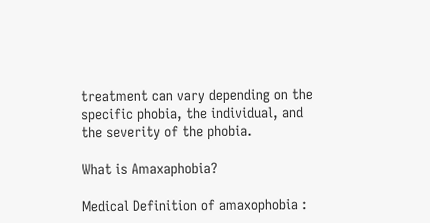treatment can vary depending on the specific phobia, the individual, and the severity of the phobia.

What is Amaxaphobia?

Medical Definition of amaxophobia :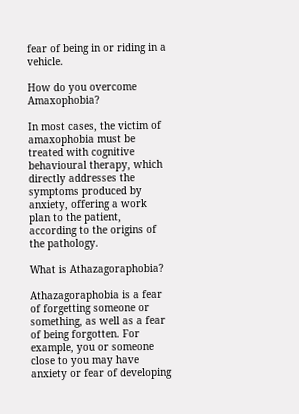fear of being in or riding in a vehicle.

How do you overcome Amaxophobia?

In most cases, the victim of amaxophobia must be treated with cognitive behavioural therapy, which directly addresses the symptoms produced by anxiety, offering a work plan to the patient, according to the origins of the pathology.

What is Athazagoraphobia?

Athazagoraphobia is a fear of forgetting someone or something, as well as a fear of being forgotten. For example, you or someone close to you may have anxiety or fear of developing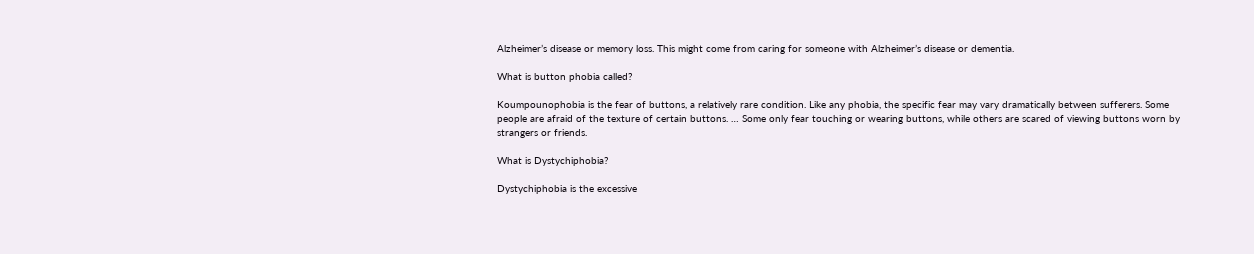Alzheimer’s disease or memory loss. This might come from caring for someone with Alzheimer’s disease or dementia.

What is button phobia called?

Koumpounophobia is the fear of buttons, a relatively rare condition. Like any phobia, the specific fear may vary dramatically between sufferers. Some people are afraid of the texture of certain buttons. … Some only fear touching or wearing buttons, while others are scared of viewing buttons worn by strangers or friends.

What is Dystychiphobia?

Dystychiphobia is the excessive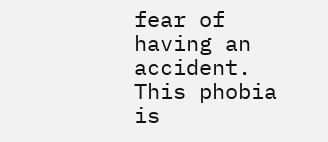fear of having an accident. This phobia is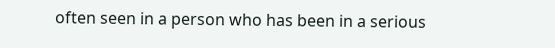often seen in a person who has been in a serious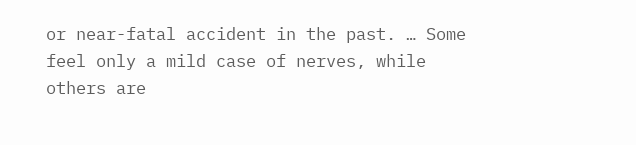or near-fatal accident in the past. … Some feel only a mild case of nerves, while others are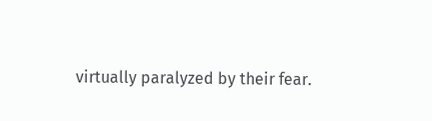virtually paralyzed by their fear.